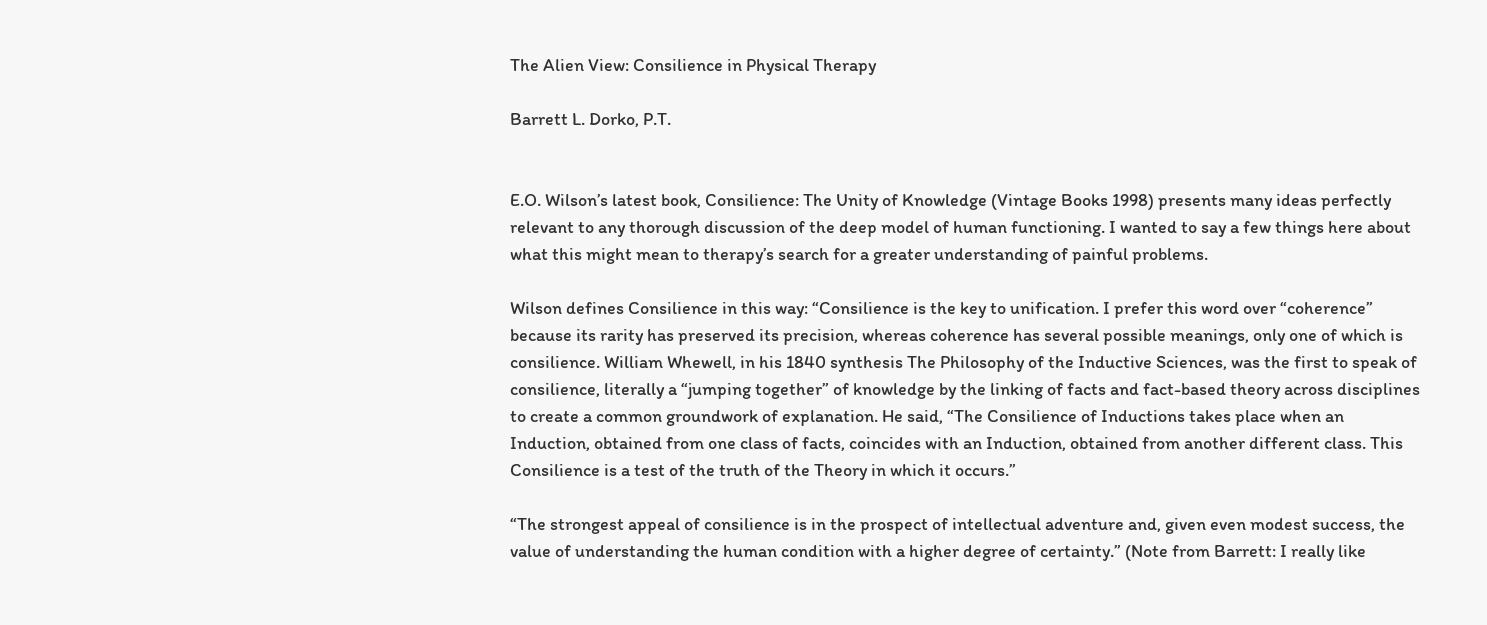The Alien View: Consilience in Physical Therapy

Barrett L. Dorko, P.T.


E.O. Wilson’s latest book, Consilience: The Unity of Knowledge (Vintage Books 1998) presents many ideas perfectly relevant to any thorough discussion of the deep model of human functioning. I wanted to say a few things here about what this might mean to therapy’s search for a greater understanding of painful problems.

Wilson defines Consilience in this way: “Consilience is the key to unification. I prefer this word over “coherence” because its rarity has preserved its precision, whereas coherence has several possible meanings, only one of which is consilience. William Whewell, in his 1840 synthesis The Philosophy of the Inductive Sciences, was the first to speak of consilience, literally a “jumping together” of knowledge by the linking of facts and fact-based theory across disciplines to create a common groundwork of explanation. He said, “The Consilience of Inductions takes place when an Induction, obtained from one class of facts, coincides with an Induction, obtained from another different class. This Consilience is a test of the truth of the Theory in which it occurs.”

“The strongest appeal of consilience is in the prospect of intellectual adventure and, given even modest success, the value of understanding the human condition with a higher degree of certainty.” (Note from Barrett: I really like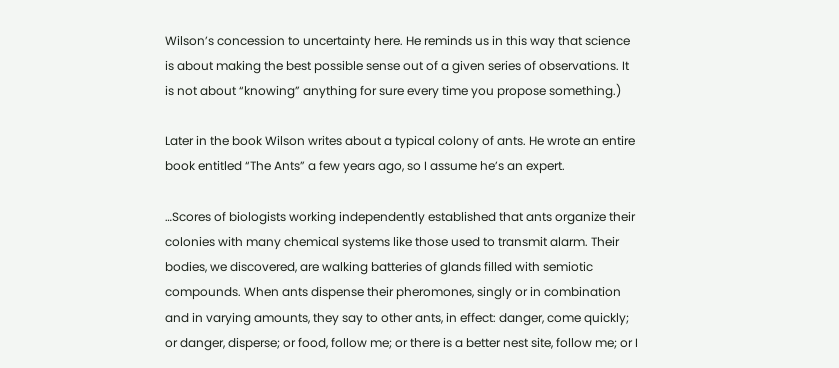Wilson’s concession to uncertainty here. He reminds us in this way that science is about making the best possible sense out of a given series of observations. It is not about “knowing” anything for sure every time you propose something.)

Later in the book Wilson writes about a typical colony of ants. He wrote an entire book entitled “The Ants” a few years ago, so I assume he’s an expert.

…Scores of biologists working independently established that ants organize their colonies with many chemical systems like those used to transmit alarm. Their bodies, we discovered, are walking batteries of glands filled with semiotic compounds. When ants dispense their pheromones, singly or in combination and in varying amounts, they say to other ants, in effect: danger, come quickly; or danger, disperse; or food, follow me; or there is a better nest site, follow me; or I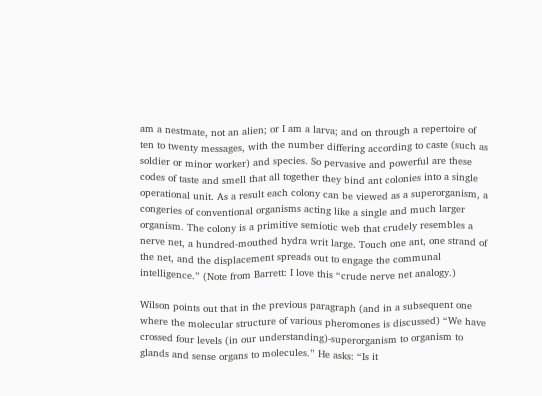am a nestmate, not an alien; or I am a larva; and on through a repertoire of ten to twenty messages, with the number differing according to caste (such as soldier or minor worker) and species. So pervasive and powerful are these codes of taste and smell that all together they bind ant colonies into a single operational unit. As a result each colony can be viewed as a superorganism, a congeries of conventional organisms acting like a single and much larger organism. The colony is a primitive semiotic web that crudely resembles a nerve net, a hundred-mouthed hydra writ large. Touch one ant, one strand of the net, and the displacement spreads out to engage the communal intelligence.” (Note from Barrett: I love this “crude nerve net analogy.)

Wilson points out that in the previous paragraph (and in a subsequent one where the molecular structure of various pheromones is discussed) “We have crossed four levels (in our understanding)-superorganism to organism to glands and sense organs to molecules.” He asks: “Is it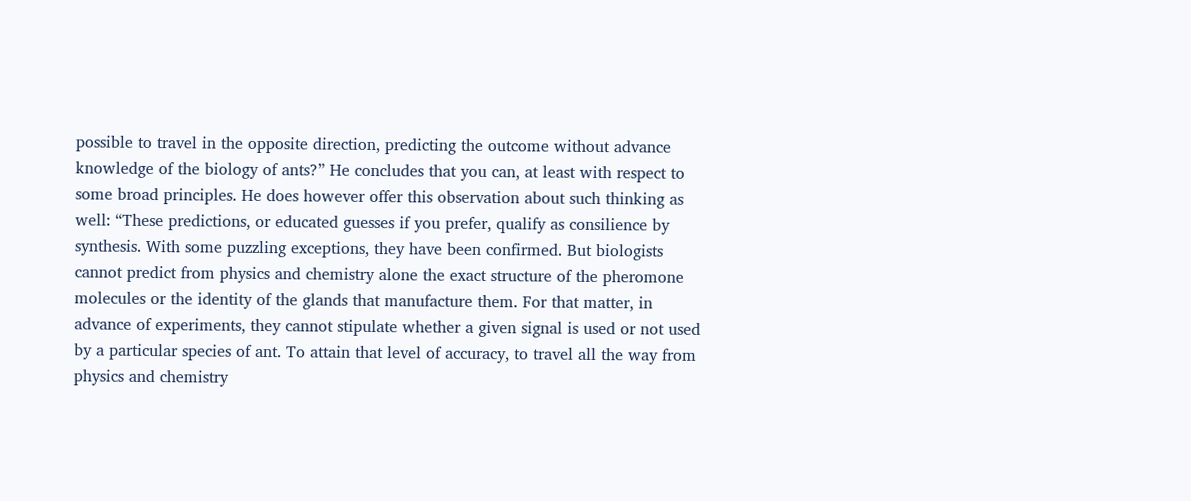possible to travel in the opposite direction, predicting the outcome without advance knowledge of the biology of ants?” He concludes that you can, at least with respect to some broad principles. He does however offer this observation about such thinking as well: “These predictions, or educated guesses if you prefer, qualify as consilience by synthesis. With some puzzling exceptions, they have been confirmed. But biologists cannot predict from physics and chemistry alone the exact structure of the pheromone molecules or the identity of the glands that manufacture them. For that matter, in advance of experiments, they cannot stipulate whether a given signal is used or not used by a particular species of ant. To attain that level of accuracy, to travel all the way from physics and chemistry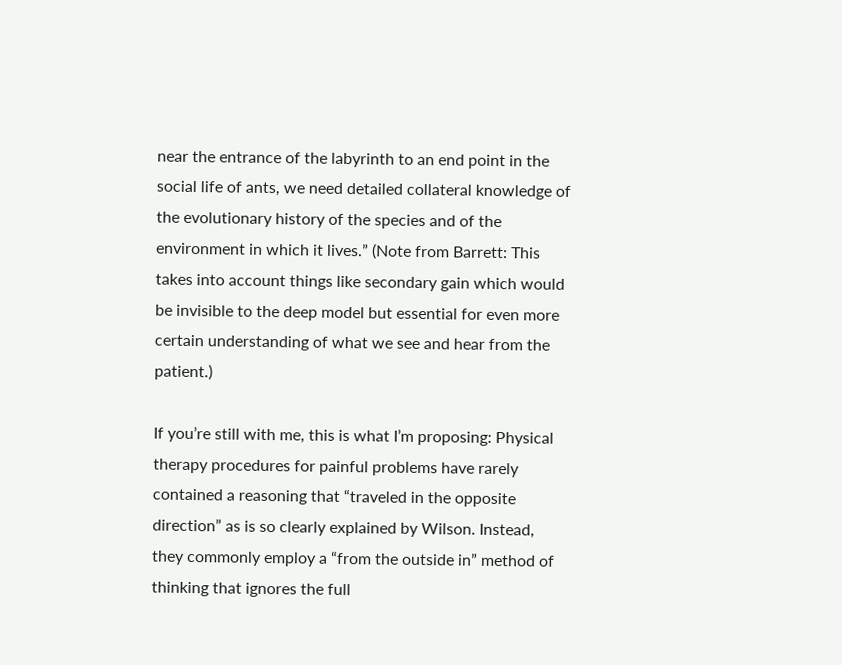near the entrance of the labyrinth to an end point in the social life of ants, we need detailed collateral knowledge of the evolutionary history of the species and of the environment in which it lives.” (Note from Barrett: This takes into account things like secondary gain which would be invisible to the deep model but essential for even more certain understanding of what we see and hear from the patient.)

If you’re still with me, this is what I’m proposing: Physical therapy procedures for painful problems have rarely contained a reasoning that “traveled in the opposite direction” as is so clearly explained by Wilson. Instead, they commonly employ a “from the outside in” method of thinking that ignores the full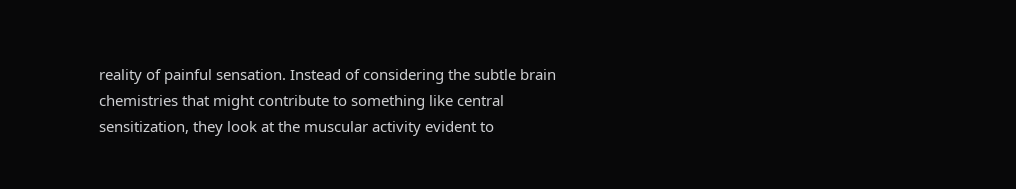reality of painful sensation. Instead of considering the subtle brain chemistries that might contribute to something like central sensitization, they look at the muscular activity evident to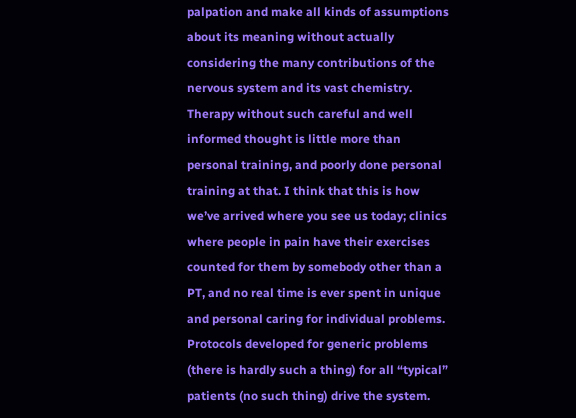palpation and make all kinds of assumptions about its meaning without actually considering the many contributions of the nervous system and its vast chemistry. Therapy without such careful and well informed thought is little more than personal training, and poorly done personal training at that. I think that this is how we’ve arrived where you see us today; clinics where people in pain have their exercises counted for them by somebody other than a PT, and no real time is ever spent in unique and personal caring for individual problems. Protocols developed for generic problems (there is hardly such a thing) for all “typical” patients (no such thing) drive the system.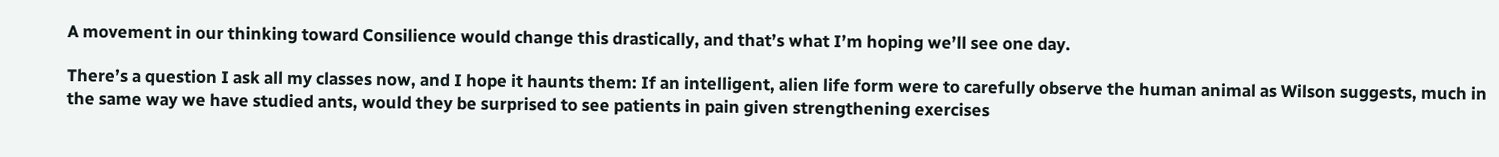A movement in our thinking toward Consilience would change this drastically, and that’s what I’m hoping we’ll see one day.

There’s a question I ask all my classes now, and I hope it haunts them: If an intelligent, alien life form were to carefully observe the human animal as Wilson suggests, much in the same way we have studied ants, would they be surprised to see patients in pain given strengthening exercises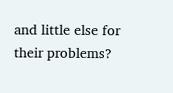and little else for their problems?